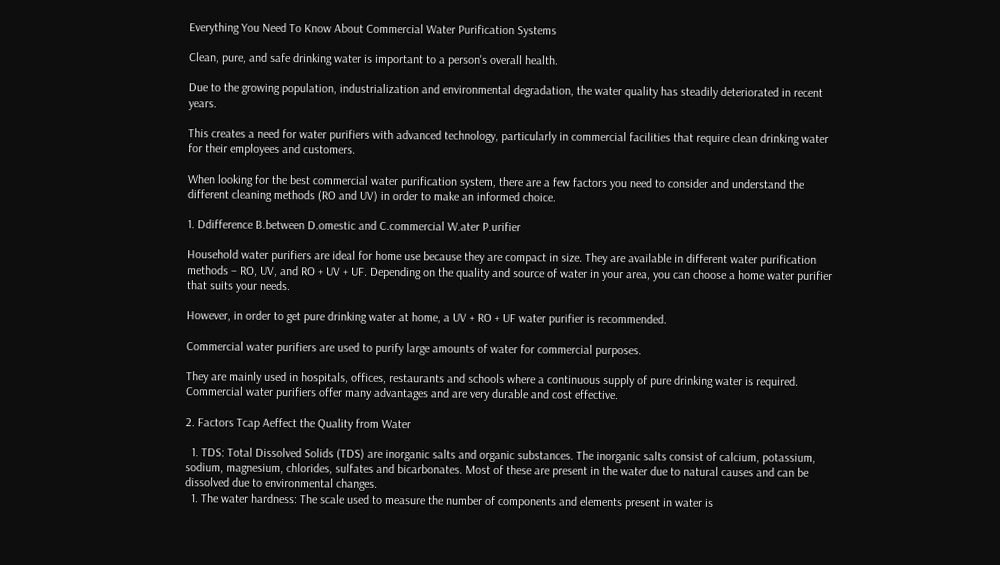Everything You Need To Know About Commercial Water Purification Systems

Clean, pure, and safe drinking water is important to a person's overall health.

Due to the growing population, industrialization and environmental degradation, the water quality has steadily deteriorated in recent years.

This creates a need for water purifiers with advanced technology, particularly in commercial facilities that require clean drinking water for their employees and customers.

When looking for the best commercial water purification system, there are a few factors you need to consider and understand the different cleaning methods (RO and UV) in order to make an informed choice.

1. Ddifference B.between D.omestic and C.commercial W.ater P.urifier

Household water purifiers are ideal for home use because they are compact in size. They are available in different water purification methods – RO, UV, and RO + UV + UF. Depending on the quality and source of water in your area, you can choose a home water purifier that suits your needs.

However, in order to get pure drinking water at home, a UV + RO + UF water purifier is recommended.

Commercial water purifiers are used to purify large amounts of water for commercial purposes.

They are mainly used in hospitals, offices, restaurants and schools where a continuous supply of pure drinking water is required. Commercial water purifiers offer many advantages and are very durable and cost effective.

2. Factors Tcap Aeffect the Quality from Water

  1. TDS: Total Dissolved Solids (TDS) are inorganic salts and organic substances. The inorganic salts consist of calcium, potassium, sodium, magnesium, chlorides, sulfates and bicarbonates. Most of these are present in the water due to natural causes and can be dissolved due to environmental changes.
  1. The water hardness: The scale used to measure the number of components and elements present in water is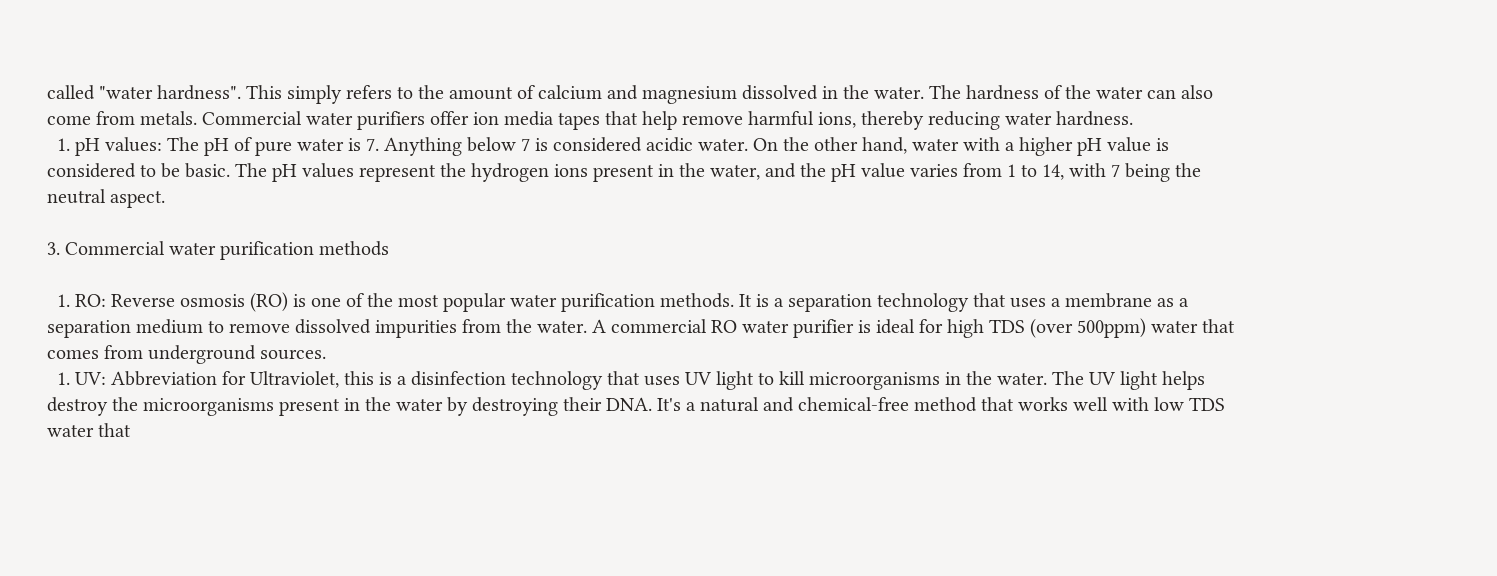called "water hardness". This simply refers to the amount of calcium and magnesium dissolved in the water. The hardness of the water can also come from metals. Commercial water purifiers offer ion media tapes that help remove harmful ions, thereby reducing water hardness.
  1. pH values: The pH of pure water is 7. Anything below 7 is considered acidic water. On the other hand, water with a higher pH value is considered to be basic. The pH values represent the hydrogen ions present in the water, and the pH value varies from 1 to 14, with 7 being the neutral aspect.

3. Commercial water purification methods

  1. RO: Reverse osmosis (RO) is one of the most popular water purification methods. It is a separation technology that uses a membrane as a separation medium to remove dissolved impurities from the water. A commercial RO water purifier is ideal for high TDS (over 500ppm) water that comes from underground sources.
  1. UV: Abbreviation for Ultraviolet, this is a disinfection technology that uses UV light to kill microorganisms in the water. The UV light helps destroy the microorganisms present in the water by destroying their DNA. It's a natural and chemical-free method that works well with low TDS water that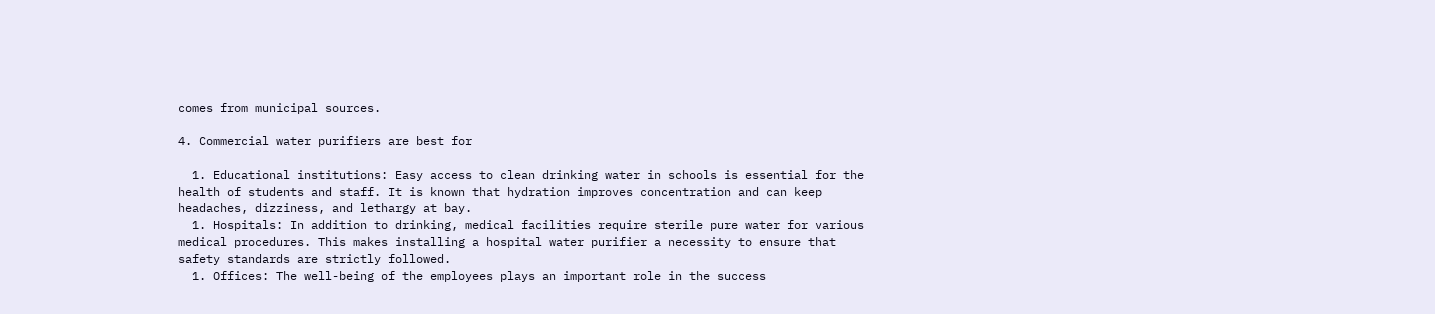comes from municipal sources.

4. Commercial water purifiers are best for

  1. Educational institutions: Easy access to clean drinking water in schools is essential for the health of students and staff. It is known that hydration improves concentration and can keep headaches, dizziness, and lethargy at bay.
  1. Hospitals: In addition to drinking, medical facilities require sterile pure water for various medical procedures. This makes installing a hospital water purifier a necessity to ensure that safety standards are strictly followed.
  1. Offices: The well-being of the employees plays an important role in the success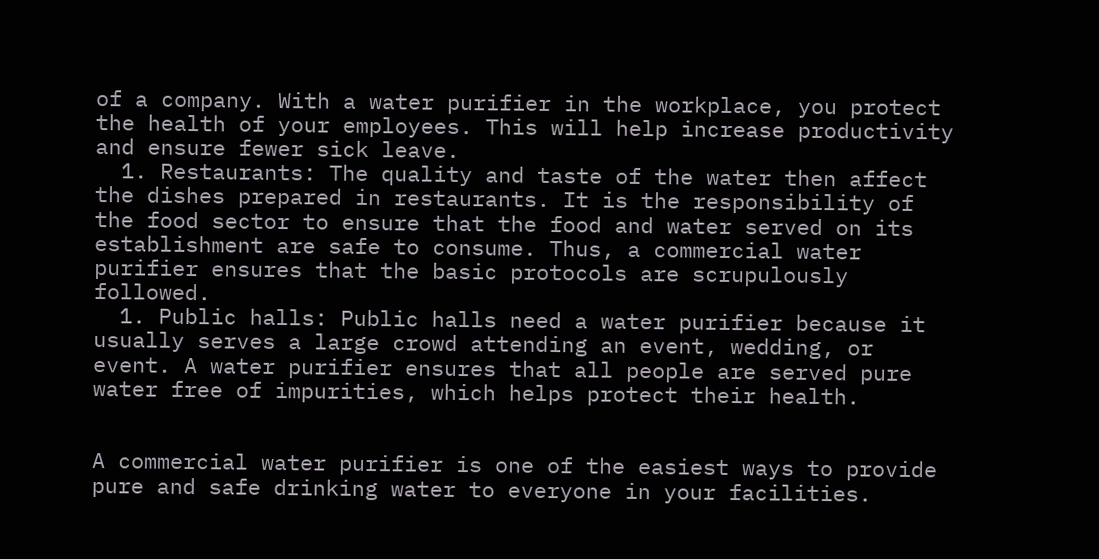of a company. With a water purifier in the workplace, you protect the health of your employees. This will help increase productivity and ensure fewer sick leave.
  1. Restaurants: The quality and taste of the water then affect the dishes prepared in restaurants. It is the responsibility of the food sector to ensure that the food and water served on its establishment are safe to consume. Thus, a commercial water purifier ensures that the basic protocols are scrupulously followed.
  1. Public halls: Public halls need a water purifier because it usually serves a large crowd attending an event, wedding, or event. A water purifier ensures that all people are served pure water free of impurities, which helps protect their health.


A commercial water purifier is one of the easiest ways to provide pure and safe drinking water to everyone in your facilities.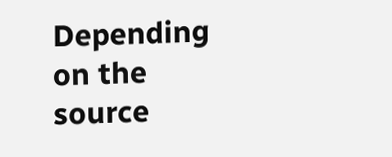Depending on the source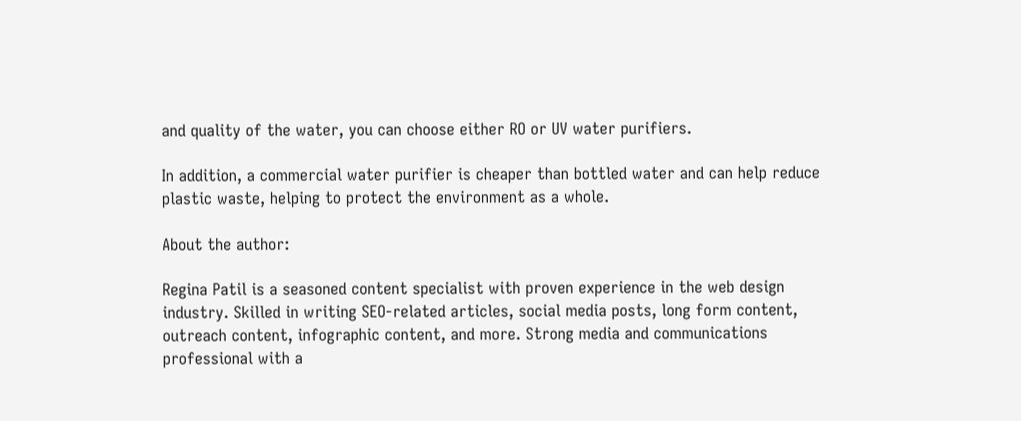and quality of the water, you can choose either RO or UV water purifiers.

In addition, a commercial water purifier is cheaper than bottled water and can help reduce plastic waste, helping to protect the environment as a whole.

About the author:

Regina Patil is a seasoned content specialist with proven experience in the web design industry. Skilled in writing SEO-related articles, social media posts, long form content, outreach content, infographic content, and more. Strong media and communications professional with a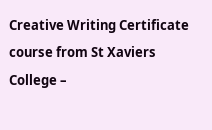Creative Writing Certificate course from St Xaviers College –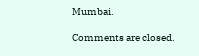Mumbai.

Comments are closed.